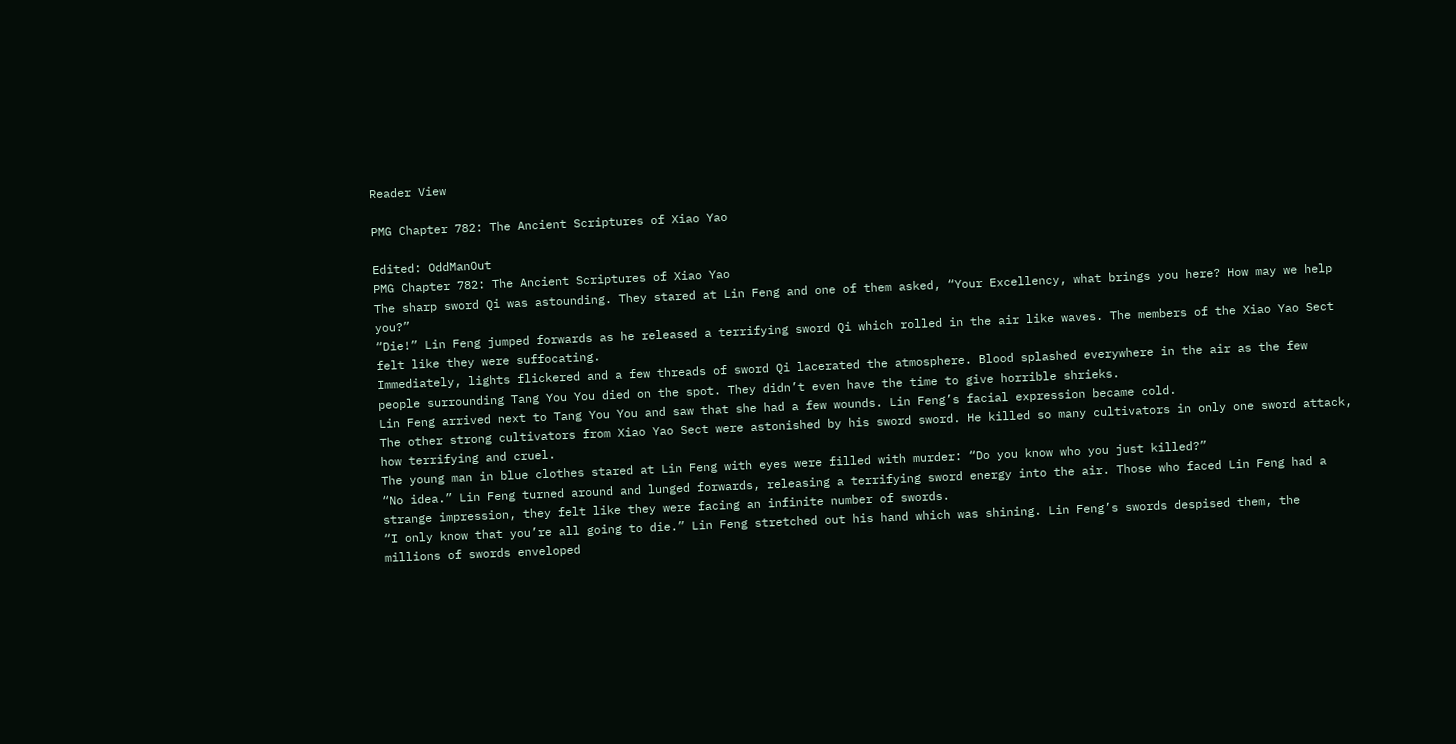Reader View

PMG Chapter 782: The Ancient Scriptures of Xiao Yao

Edited: OddManOut
PMG Chapter 782: The Ancient Scriptures of Xiao Yao
The sharp sword Qi was astounding. They stared at Lin Feng and one of them asked, “Your Excellency, what brings you here? How may we help you?”
“Die!” Lin Feng jumped forwards as he released a terrifying sword Qi which rolled in the air like waves. The members of the Xiao Yao Sect felt like they were suffocating.
Immediately, lights flickered and a few threads of sword Qi lacerated the atmosphere. Blood splashed everywhere in the air as the few people surrounding Tang You You died on the spot. They didn’t even have the time to give horrible shrieks.
Lin Feng arrived next to Tang You You and saw that she had a few wounds. Lin Feng’s facial expression became cold.
The other strong cultivators from Xiao Yao Sect were astonished by his sword sword. He killed so many cultivators in only one sword attack, how terrifying and cruel.
The young man in blue clothes stared at Lin Feng with eyes were filled with murder: “Do you know who you just killed?”
“No idea.” Lin Feng turned around and lunged forwards, releasing a terrifying sword energy into the air. Those who faced Lin Feng had a strange impression, they felt like they were facing an infinite number of swords.
“I only know that you’re all going to die.” Lin Feng stretched out his hand which was shining. Lin Feng’s swords despised them, the millions of swords enveloped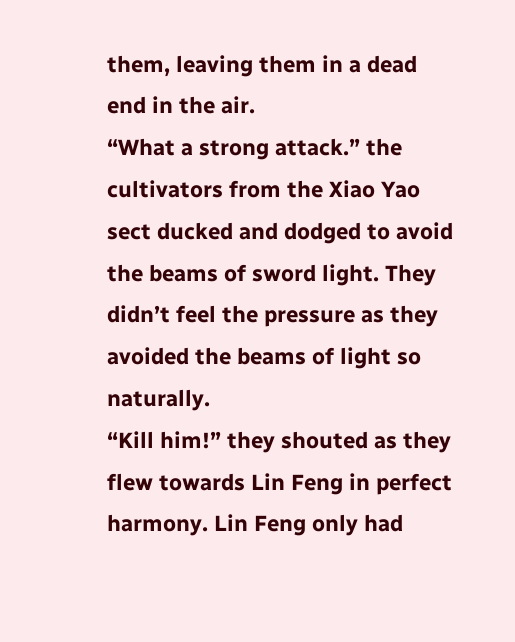them, leaving them in a dead end in the air.
“What a strong attack.” the cultivators from the Xiao Yao sect ducked and dodged to avoid the beams of sword light. They didn’t feel the pressure as they avoided the beams of light so naturally.
“Kill him!” they shouted as they flew towards Lin Feng in perfect harmony. Lin Feng only had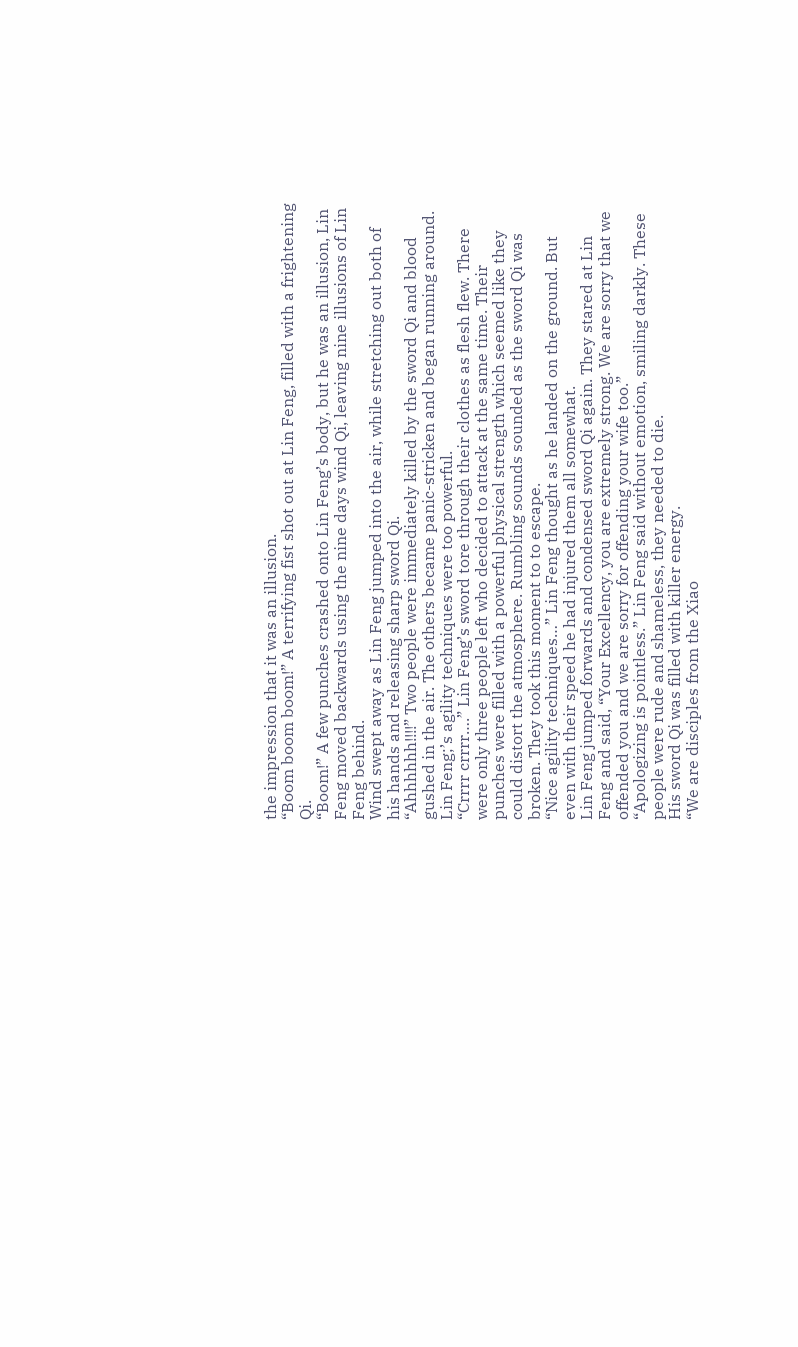the impression that it was an illusion.
“Boom boom boom!” A terrifying fist shot out at Lin Feng, filled with a frightening Qi.
“Boom!” A few punches crashed onto Lin Feng’s body, but he was an illusion, Lin Feng moved backwards using the nine days wind Qi, leaving nine illusions of Lin Feng behind.
Wind swept away as Lin Feng jumped into the air, while stretching out both of his hands and releasing sharp sword Qi.
“Ahhhhhh!!!!” Two people were immediately killed by the sword Qi and blood gushed in the air. The others became panic-stricken and began running around. Lin Feng;’s agility techniques were too powerful.
“Crrrr crrrr….” Lin Feng’s sword tore through their clothes as flesh flew. There were only three people left who decided to attack at the same time. Their punches were filled with a powerful physical strength which seemed like they could distort the atmosphere. Rumbling sounds sounded as the sword Qi was broken. They took this moment to to escape.
“Nice agility techniques…” Lin Feng thought as he landed on the ground. But even with their speed he had injured them all somewhat.
Lin Feng jumped forwards and condensed sword Qi again. They stared at Lin Feng and said, “Your Excellency, you are extremely strong. We are sorry that we offended you and we are sorry for offending your wife too.”
“Apologizing is pointless.” Lin Feng said without emotion, smiling darkly. These people were rude and shameless, they needed to die.
His sword Qi was filled with killer energy.
“We are disciples from the Xiao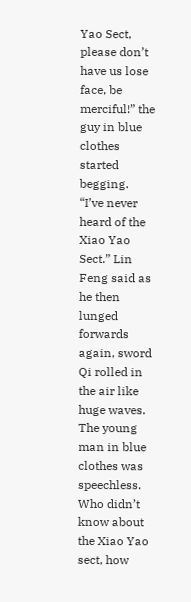Yao Sect, please don’t have us lose face, be merciful!” the guy in blue clothes started begging.
“I’ve never heard of the Xiao Yao Sect.” Lin Feng said as he then lunged forwards again, sword Qi rolled in the air like huge waves.
The young man in blue clothes was speechless. Who didn’t know about the Xiao Yao sect, how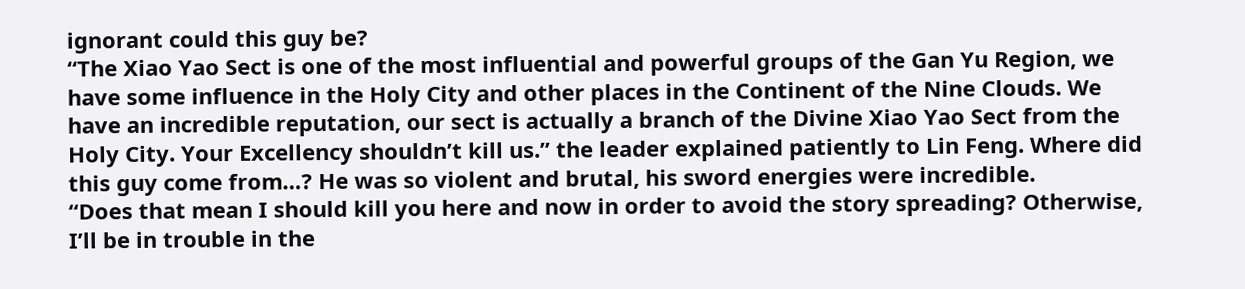ignorant could this guy be?
“The Xiao Yao Sect is one of the most influential and powerful groups of the Gan Yu Region, we have some influence in the Holy City and other places in the Continent of the Nine Clouds. We have an incredible reputation, our sect is actually a branch of the Divine Xiao Yao Sect from the Holy City. Your Excellency shouldn’t kill us.” the leader explained patiently to Lin Feng. Where did this guy come from…? He was so violent and brutal, his sword energies were incredible.
“Does that mean I should kill you here and now in order to avoid the story spreading? Otherwise, I’ll be in trouble in the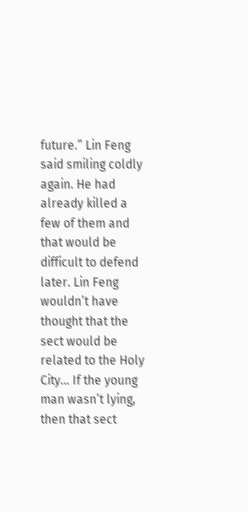future.” Lin Feng said smiling coldly again. He had already killed a few of them and that would be difficult to defend later. Lin Feng wouldn’t have thought that the sect would be related to the Holy City… If the young man wasn’t lying, then that sect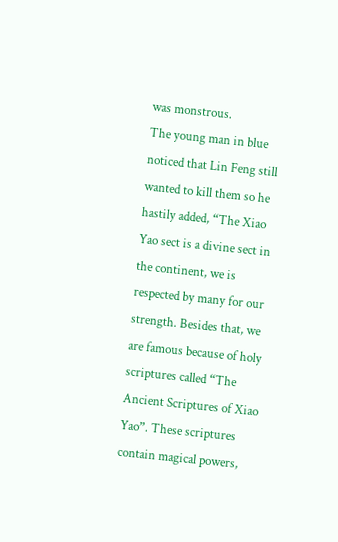was monstrous.
The young man in blue noticed that Lin Feng still wanted to kill them so he hastily added, “The Xiao Yao sect is a divine sect in the continent, we is respected by many for our strength. Besides that, we are famous because of holy scriptures called “The Ancient Scriptures of Xiao Yao”. These scriptures contain magical powers,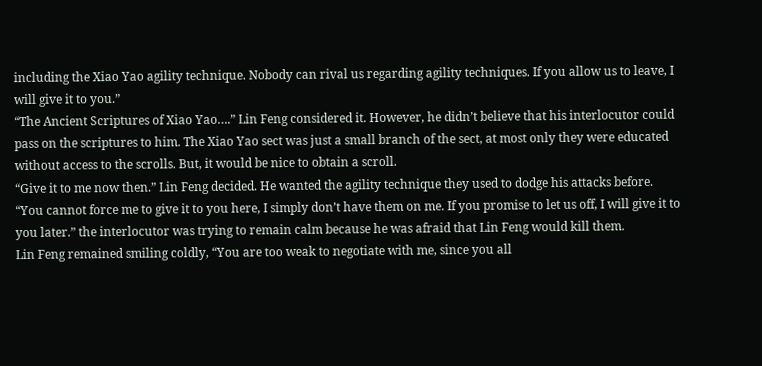including the Xiao Yao agility technique. Nobody can rival us regarding agility techniques. If you allow us to leave, I will give it to you.”
“The Ancient Scriptures of Xiao Yao….” Lin Feng considered it. However, he didn’t believe that his interlocutor could pass on the scriptures to him. The Xiao Yao sect was just a small branch of the sect, at most only they were educated without access to the scrolls. But, it would be nice to obtain a scroll.
“Give it to me now then.” Lin Feng decided. He wanted the agility technique they used to dodge his attacks before.
“You cannot force me to give it to you here, I simply don’t have them on me. If you promise to let us off, I will give it to you later.” the interlocutor was trying to remain calm because he was afraid that Lin Feng would kill them.
Lin Feng remained smiling coldly, “You are too weak to negotiate with me, since you all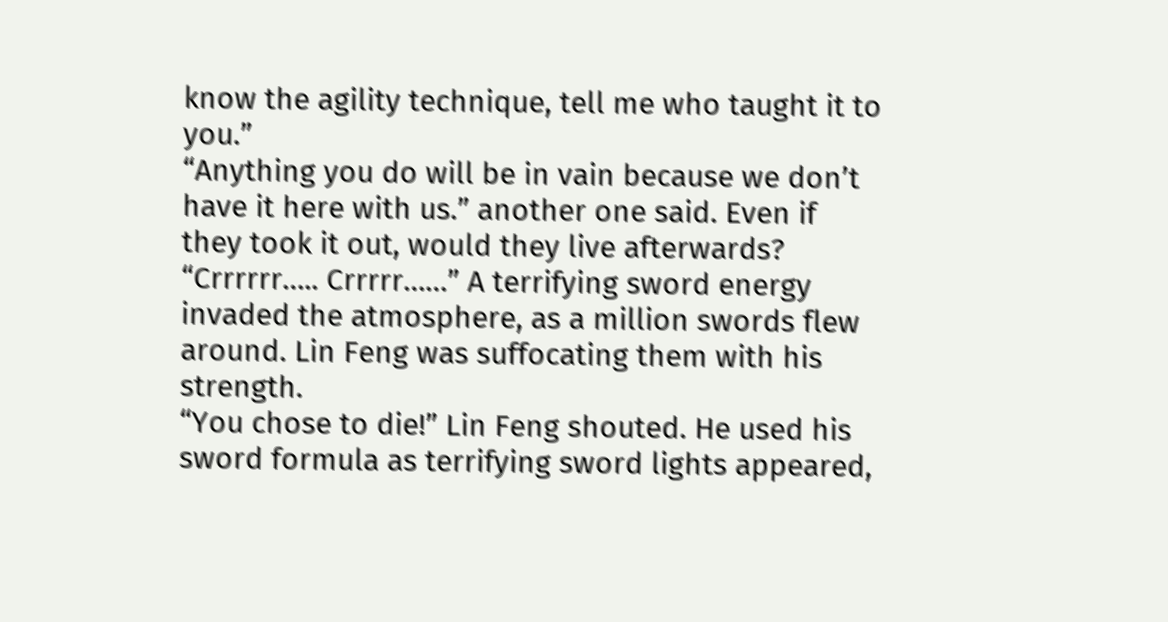know the agility technique, tell me who taught it to you.”
“Anything you do will be in vain because we don’t have it here with us.” another one said. Even if they took it out, would they live afterwards?
“Crrrrrr….. Crrrrr……” A terrifying sword energy invaded the atmosphere, as a million swords flew around. Lin Feng was suffocating them with his strength.
“You chose to die!” Lin Feng shouted. He used his sword formula as terrifying sword lights appeared,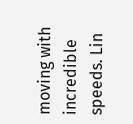moving with incredible speeds. Lin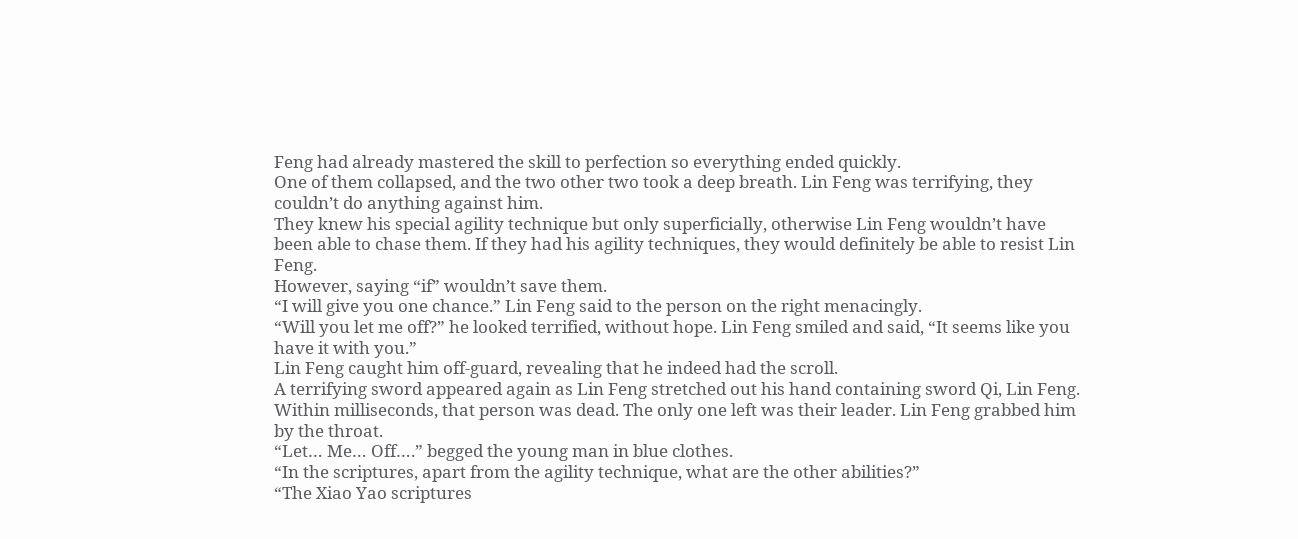Feng had already mastered the skill to perfection so everything ended quickly.
One of them collapsed, and the two other two took a deep breath. Lin Feng was terrifying, they couldn’t do anything against him.
They knew his special agility technique but only superficially, otherwise Lin Feng wouldn’t have been able to chase them. If they had his agility techniques, they would definitely be able to resist Lin Feng.
However, saying “if” wouldn’t save them.
“I will give you one chance.” Lin Feng said to the person on the right menacingly.
“Will you let me off?” he looked terrified, without hope. Lin Feng smiled and said, “It seems like you have it with you.”
Lin Feng caught him off-guard, revealing that he indeed had the scroll.
A terrifying sword appeared again as Lin Feng stretched out his hand containing sword Qi, Lin Feng.
Within milliseconds, that person was dead. The only one left was their leader. Lin Feng grabbed him by the throat.
“Let… Me… Off….” begged the young man in blue clothes.
“In the scriptures, apart from the agility technique, what are the other abilities?”
“The Xiao Yao scriptures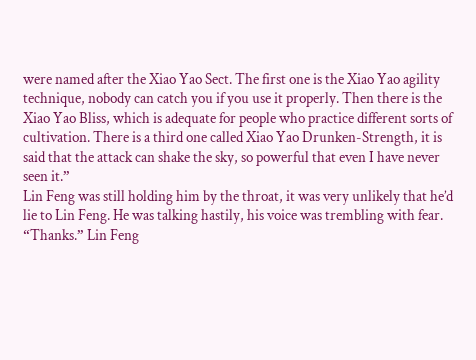were named after the Xiao Yao Sect. The first one is the Xiao Yao agility technique, nobody can catch you if you use it properly. Then there is the Xiao Yao Bliss, which is adequate for people who practice different sorts of cultivation. There is a third one called Xiao Yao Drunken-Strength, it is said that the attack can shake the sky, so powerful that even I have never seen it.”
Lin Feng was still holding him by the throat, it was very unlikely that he’d lie to Lin Feng. He was talking hastily, his voice was trembling with fear.
“Thanks.” Lin Feng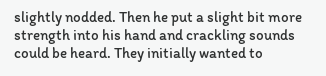slightly nodded. Then he put a slight bit more strength into his hand and crackling sounds could be heard. They initially wanted to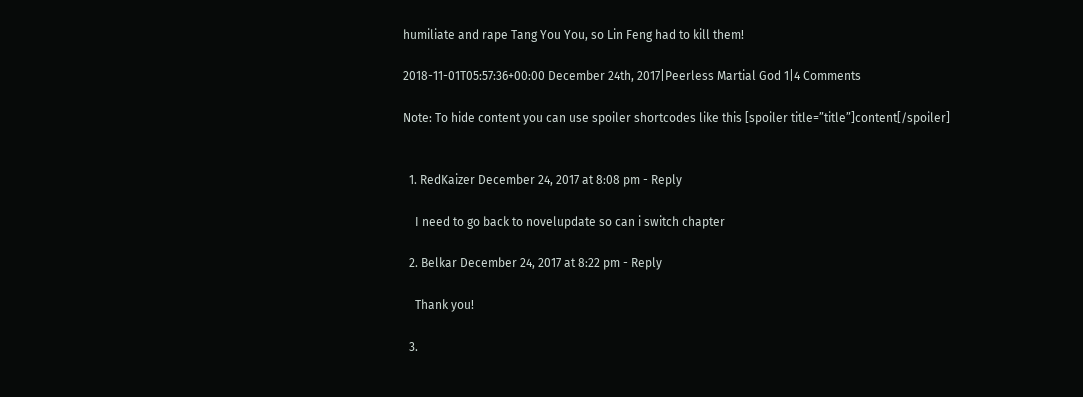humiliate and rape Tang You You, so Lin Feng had to kill them!

2018-11-01T05:57:36+00:00 December 24th, 2017|Peerless Martial God 1|4 Comments

Note: To hide content you can use spoiler shortcodes like this [spoiler title=”title”]content[/spoiler]


  1. RedKaizer December 24, 2017 at 8:08 pm - Reply

    I need to go back to novelupdate so can i switch chapter

  2. Belkar December 24, 2017 at 8:22 pm - Reply

    Thank you!

  3.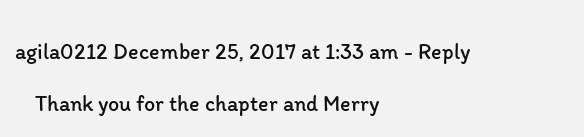agila0212 December 25, 2017 at 1:33 am - Reply

    Thank you for the chapter and Merry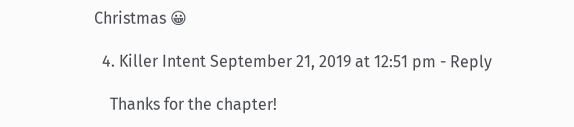Christmas 😀

  4. Killer Intent September 21, 2019 at 12:51 pm - Reply

    Thanks for the chapter!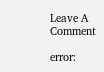Leave A Comment

error: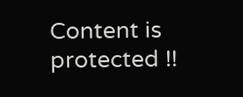Content is protected !!